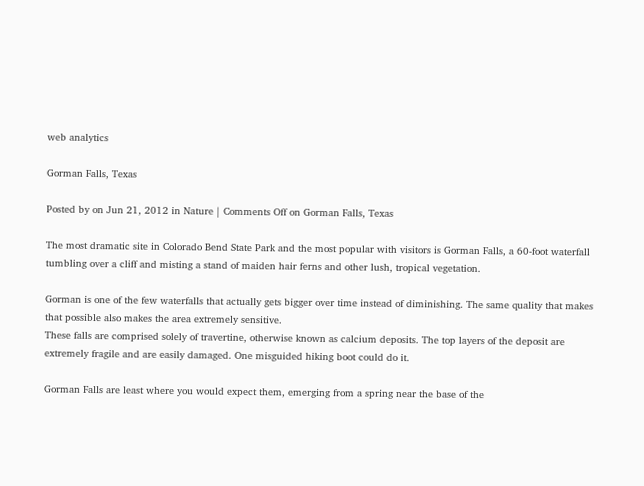web analytics

Gorman Falls, Texas

Posted by on Jun 21, 2012 in Nature | Comments Off on Gorman Falls, Texas

The most dramatic site in Colorado Bend State Park and the most popular with visitors is Gorman Falls, a 60-foot waterfall tumbling over a cliff and misting a stand of maiden hair ferns and other lush, tropical vegetation.

Gorman is one of the few waterfalls that actually gets bigger over time instead of diminishing. The same quality that makes that possible also makes the area extremely sensitive.
These falls are comprised solely of travertine, otherwise known as calcium deposits. The top layers of the deposit are extremely fragile and are easily damaged. One misguided hiking boot could do it.

Gorman Falls are least where you would expect them, emerging from a spring near the base of the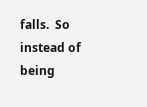falls.  So instead of being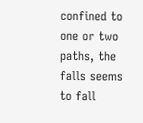confined to one or two paths, the falls seems to fall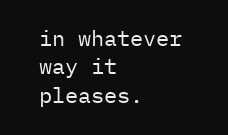in whatever way it pleases.